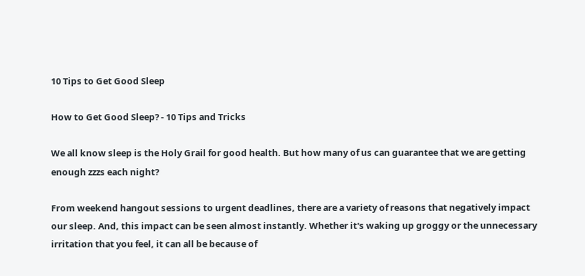10 Tips to Get Good Sleep

How to Get Good Sleep? - 10 Tips and Tricks

We all know sleep is the Holy Grail for good health. But how many of us can guarantee that we are getting enough zzzs each night?

From weekend hangout sessions to urgent deadlines, there are a variety of reasons that negatively impact our sleep. And, this impact can be seen almost instantly. Whether it's waking up groggy or the unnecessary irritation that you feel, it can all be because of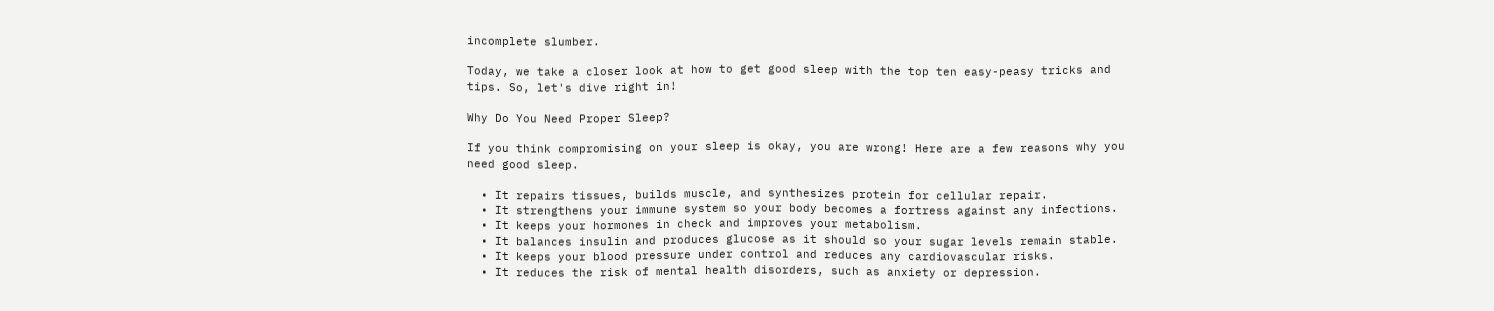incomplete slumber.

Today, we take a closer look at how to get good sleep with the top ten easy-peasy tricks and tips. So, let's dive right in!

Why Do You Need Proper Sleep?

If you think compromising on your sleep is okay, you are wrong! Here are a few reasons why you need good sleep.

  • It repairs tissues, builds muscle, and synthesizes protein for cellular repair.
  • It strengthens your immune system so your body becomes a fortress against any infections.
  • It keeps your hormones in check and improves your metabolism.
  • It balances insulin and produces glucose as it should so your sugar levels remain stable.
  • It keeps your blood pressure under control and reduces any cardiovascular risks.
  • It reduces the risk of mental health disorders, such as anxiety or depression.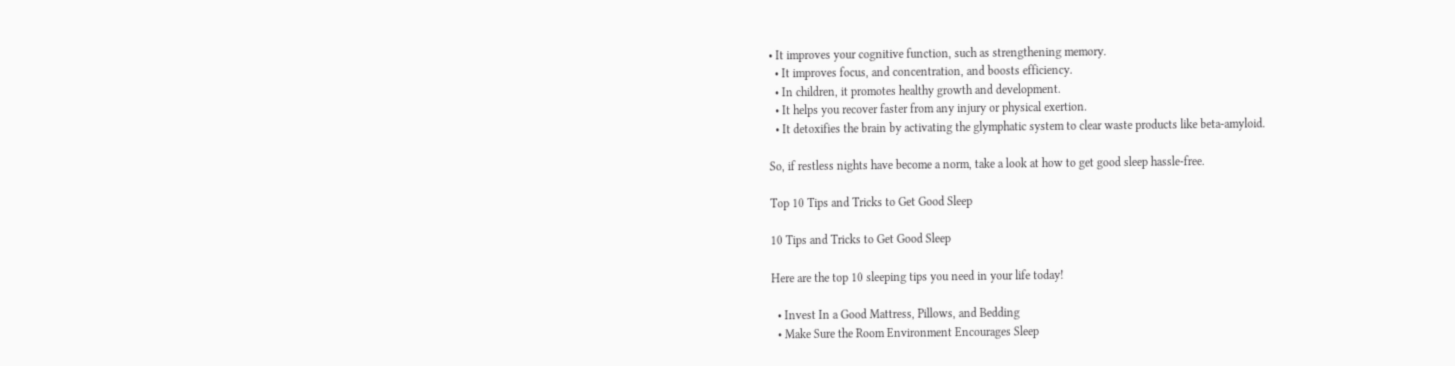• It improves your cognitive function, such as strengthening memory.
  • It improves focus, and concentration, and boosts efficiency.
  • In children, it promotes healthy growth and development.
  • It helps you recover faster from any injury or physical exertion.
  • It detoxifies the brain by activating the glymphatic system to clear waste products like beta-amyloid.

So, if restless nights have become a norm, take a look at how to get good sleep hassle-free.

Top 10 Tips and Tricks to Get Good Sleep

10 Tips and Tricks to Get Good Sleep

Here are the top 10 sleeping tips you need in your life today!

  • Invest In a Good Mattress, Pillows, and Bedding
  • Make Sure the Room Environment Encourages Sleep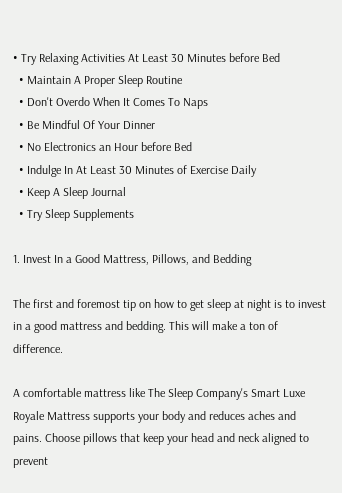• Try Relaxing Activities At Least 30 Minutes before Bed
  • Maintain A Proper Sleep Routine
  • Don't Overdo When It Comes To Naps
  • Be Mindful Of Your Dinner
  • No Electronics an Hour before Bed
  • Indulge In At Least 30 Minutes of Exercise Daily
  • Keep A Sleep Journal
  • Try Sleep Supplements

1. Invest In a Good Mattress, Pillows, and Bedding

The first and foremost tip on how to get sleep at night is to invest in a good mattress and bedding. This will make a ton of difference.

A comfortable mattress like The Sleep Company's Smart Luxe Royale Mattress supports your body and reduces aches and pains. Choose pillows that keep your head and neck aligned to prevent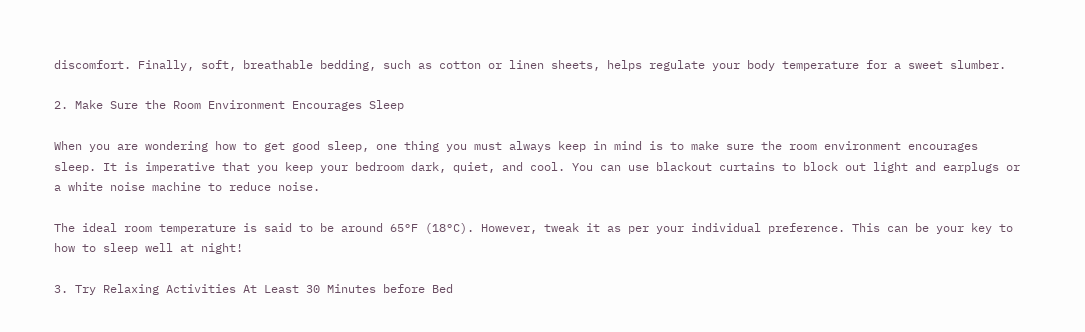discomfort. Finally, soft, breathable bedding, such as cotton or linen sheets, helps regulate your body temperature for a sweet slumber.

2. Make Sure the Room Environment Encourages Sleep

When you are wondering how to get good sleep, one thing you must always keep in mind is to make sure the room environment encourages sleep. It is imperative that you keep your bedroom dark, quiet, and cool. You can use blackout curtains to block out light and earplugs or a white noise machine to reduce noise.

The ideal room temperature is said to be around 65°F (18°C). However, tweak it as per your individual preference. This can be your key to how to sleep well at night!

3. Try Relaxing Activities At Least 30 Minutes before Bed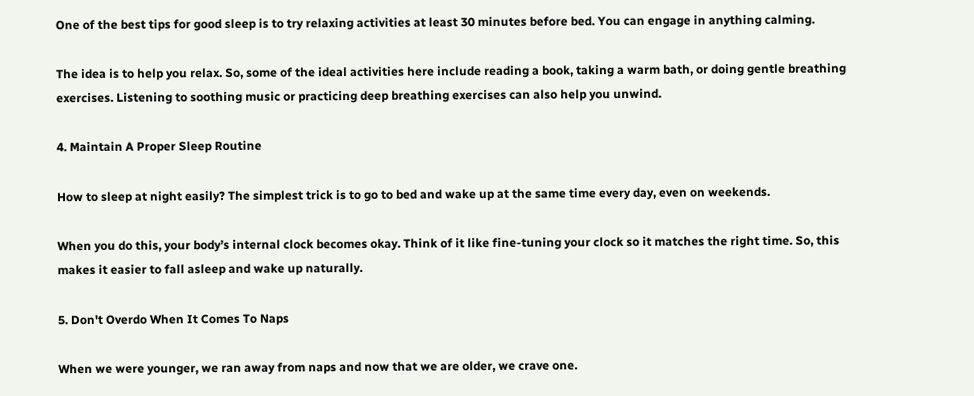One of the best tips for good sleep is to try relaxing activities at least 30 minutes before bed. You can engage in anything calming.

The idea is to help you relax. So, some of the ideal activities here include reading a book, taking a warm bath, or doing gentle breathing exercises. Listening to soothing music or practicing deep breathing exercises can also help you unwind.

4. Maintain A Proper Sleep Routine

How to sleep at night easily? The simplest trick is to go to bed and wake up at the same time every day, even on weekends.

When you do this, your body’s internal clock becomes okay. Think of it like fine-tuning your clock so it matches the right time. So, this makes it easier to fall asleep and wake up naturally.

5. Don't Overdo When It Comes To Naps

When we were younger, we ran away from naps and now that we are older, we crave one.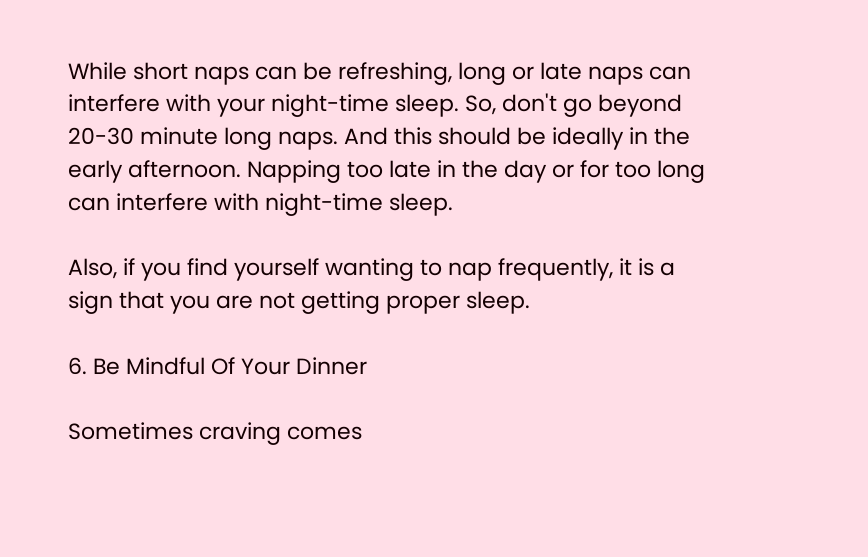While short naps can be refreshing, long or late naps can interfere with your night-time sleep. So, don't go beyond 20-30 minute long naps. And this should be ideally in the early afternoon. Napping too late in the day or for too long can interfere with night-time sleep.

Also, if you find yourself wanting to nap frequently, it is a sign that you are not getting proper sleep.

6. Be Mindful Of Your Dinner

Sometimes craving comes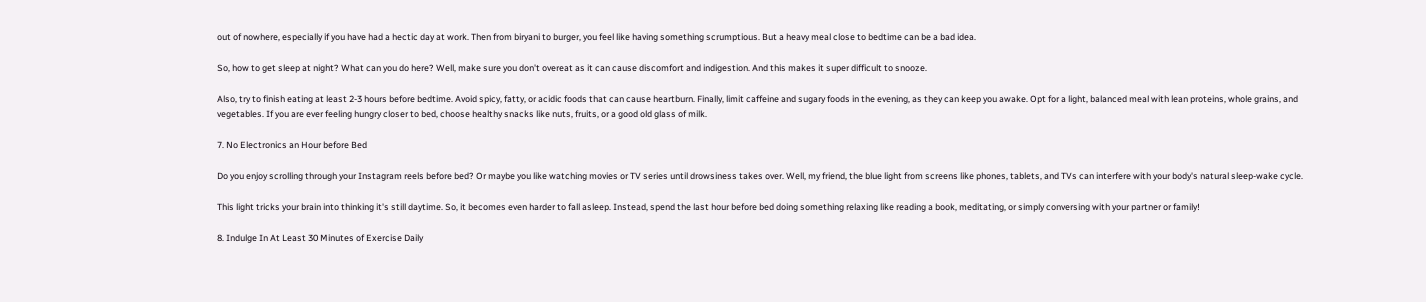out of nowhere, especially if you have had a hectic day at work. Then from biryani to burger, you feel like having something scrumptious. But a heavy meal close to bedtime can be a bad idea.

So, how to get sleep at night? What can you do here? Well, make sure you don't overeat as it can cause discomfort and indigestion. And this makes it super difficult to snooze.

Also, try to finish eating at least 2-3 hours before bedtime. Avoid spicy, fatty, or acidic foods that can cause heartburn. Finally, limit caffeine and sugary foods in the evening, as they can keep you awake. Opt for a light, balanced meal with lean proteins, whole grains, and vegetables. If you are ever feeling hungry closer to bed, choose healthy snacks like nuts, fruits, or a good old glass of milk.

7. No Electronics an Hour before Bed

Do you enjoy scrolling through your Instagram reels before bed? Or maybe you like watching movies or TV series until drowsiness takes over. Well, my friend, the blue light from screens like phones, tablets, and TVs can interfere with your body's natural sleep-wake cycle.

This light tricks your brain into thinking it's still daytime. So, it becomes even harder to fall asleep. Instead, spend the last hour before bed doing something relaxing like reading a book, meditating, or simply conversing with your partner or family!

8. Indulge In At Least 30 Minutes of Exercise Daily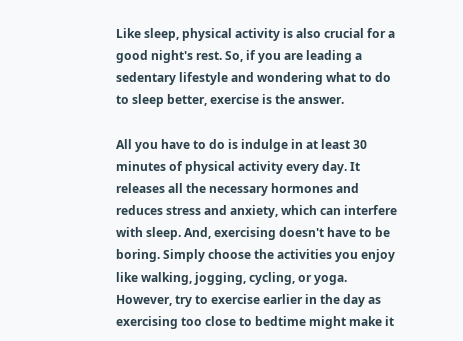Like sleep, physical activity is also crucial for a good night's rest. So, if you are leading a sedentary lifestyle and wondering what to do to sleep better, exercise is the answer.

All you have to do is indulge in at least 30 minutes of physical activity every day. It releases all the necessary hormones and reduces stress and anxiety, which can interfere with sleep. And, exercising doesn't have to be boring. Simply choose the activities you enjoy like walking, jogging, cycling, or yoga. However, try to exercise earlier in the day as exercising too close to bedtime might make it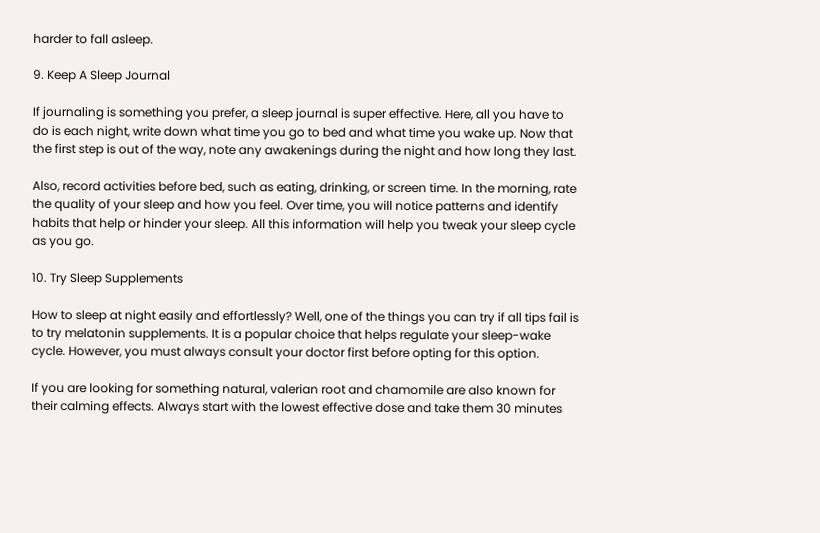harder to fall asleep.

9. Keep A Sleep Journal

If journaling is something you prefer, a sleep journal is super effective. Here, all you have to do is each night, write down what time you go to bed and what time you wake up. Now that the first step is out of the way, note any awakenings during the night and how long they last.

Also, record activities before bed, such as eating, drinking, or screen time. In the morning, rate the quality of your sleep and how you feel. Over time, you will notice patterns and identify habits that help or hinder your sleep. All this information will help you tweak your sleep cycle as you go.

10. Try Sleep Supplements

How to sleep at night easily and effortlessly? Well, one of the things you can try if all tips fail is to try melatonin supplements. It is a popular choice that helps regulate your sleep-wake cycle. However, you must always consult your doctor first before opting for this option.

If you are looking for something natural, valerian root and chamomile are also known for their calming effects. Always start with the lowest effective dose and take them 30 minutes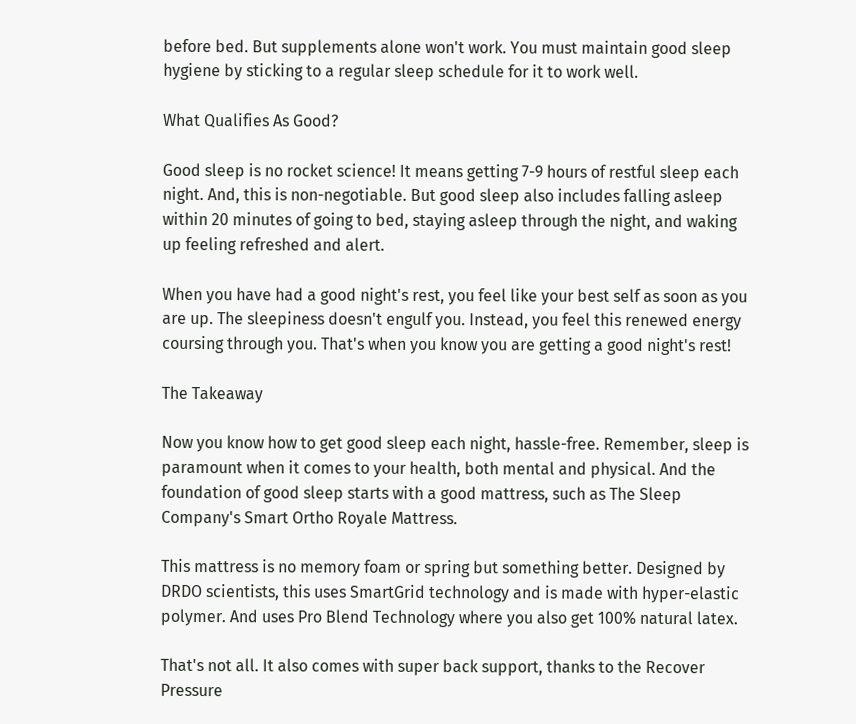before bed. But supplements alone won't work. You must maintain good sleep hygiene by sticking to a regular sleep schedule for it to work well.

What Qualifies As Good?

Good sleep is no rocket science! It means getting 7-9 hours of restful sleep each night. And, this is non-negotiable. But good sleep also includes falling asleep within 20 minutes of going to bed, staying asleep through the night, and waking up feeling refreshed and alert.

When you have had a good night's rest, you feel like your best self as soon as you are up. The sleepiness doesn't engulf you. Instead, you feel this renewed energy coursing through you. That's when you know you are getting a good night's rest!

The Takeaway

Now you know how to get good sleep each night, hassle-free. Remember, sleep is paramount when it comes to your health, both mental and physical. And the foundation of good sleep starts with a good mattress, such as The Sleep Company's Smart Ortho Royale Mattress.

This mattress is no memory foam or spring but something better. Designed by DRDO scientists, this uses SmartGrid technology and is made with hyper-elastic polymer. And uses Pro Blend Technology where you also get 100% natural latex.

That's not all. It also comes with super back support, thanks to the Recover Pressure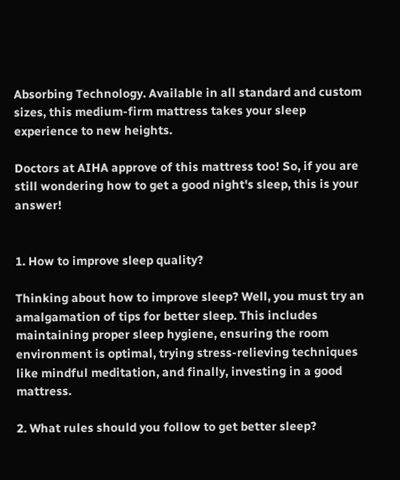Absorbing Technology. Available in all standard and custom sizes, this medium-firm mattress takes your sleep experience to new heights.

Doctors at AIHA approve of this mattress too! So, if you are still wondering how to get a good night's sleep, this is your answer!


1. How to improve sleep quality?

Thinking about how to improve sleep? Well, you must try an amalgamation of tips for better sleep. This includes maintaining proper sleep hygiene, ensuring the room environment is optimal, trying stress-relieving techniques like mindful meditation, and finally, investing in a good mattress.

2. What rules should you follow to get better sleep?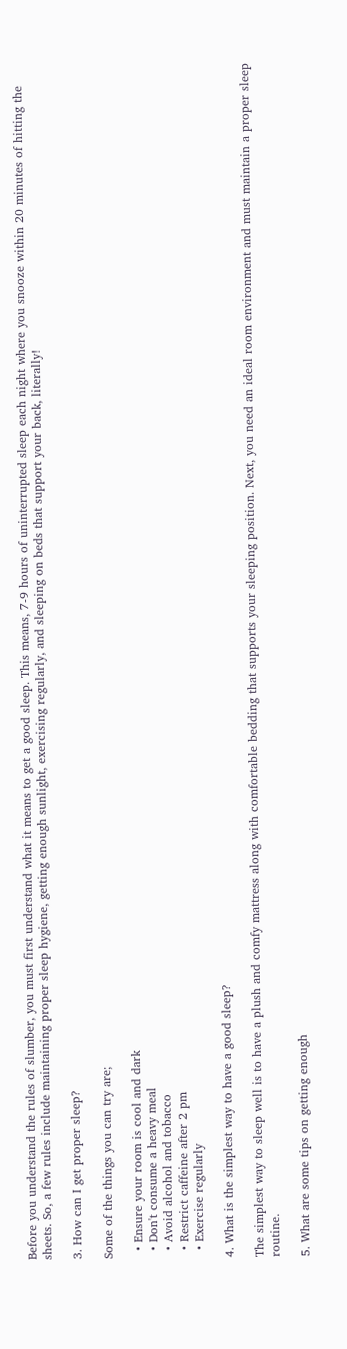Before you understand the rules of slumber, you must first understand what it means to get a good sleep. This means, 7-9 hours of uninterrupted sleep each night where you snooze within 20 minutes of hitting the sheets. So, a few rules include maintaining proper sleep hygiene, getting enough sunlight, exercising regularly, and sleeping on beds that support your back, literally!

3. How can I get proper sleep?

Some of the things you can try are;

  • Ensure your room is cool and dark
  • Don't consume a heavy meal
  • Avoid alcohol and tobacco
  • Restrict caffeine after 2 pm
  • Exercise regularly

4. What is the simplest way to have a good sleep?

The simplest way to sleep well is to have a plush and comfy mattress along with comfortable bedding that supports your sleeping position. Next, you need an ideal room environment and must maintain a proper sleep routine.

5. What are some tips on getting enough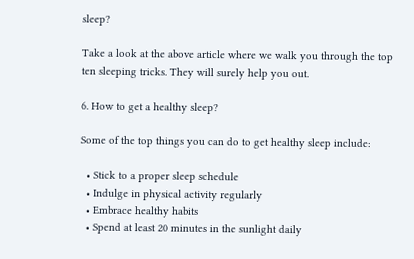sleep?

Take a look at the above article where we walk you through the top ten sleeping tricks. They will surely help you out.

6. How to get a healthy sleep?

Some of the top things you can do to get healthy sleep include:

  • Stick to a proper sleep schedule
  • Indulge in physical activity regularly
  • Embrace healthy habits
  • Spend at least 20 minutes in the sunlight daily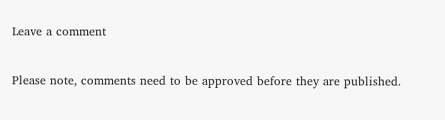Leave a comment

Please note, comments need to be approved before they are published.